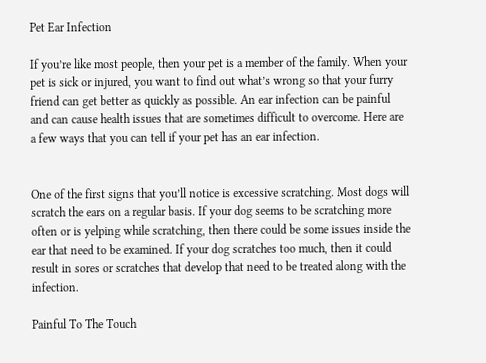Pet Ear Infection

If you’re like most people, then your pet is a member of the family. When your pet is sick or injured, you want to find out what’s wrong so that your furry friend can get better as quickly as possible. An ear infection can be painful and can cause health issues that are sometimes difficult to overcome. Here are a few ways that you can tell if your pet has an ear infection.


One of the first signs that you’ll notice is excessive scratching. Most dogs will scratch the ears on a regular basis. If your dog seems to be scratching more often or is yelping while scratching, then there could be some issues inside the ear that need to be examined. If your dog scratches too much, then it could result in sores or scratches that develop that need to be treated along with the infection.

Painful To The Touch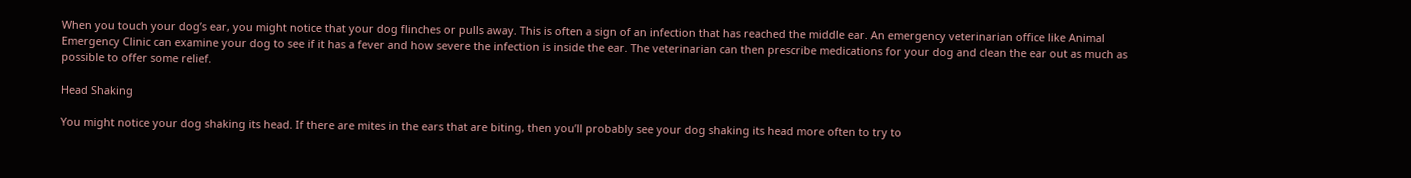When you touch your dog’s ear, you might notice that your dog flinches or pulls away. This is often a sign of an infection that has reached the middle ear. An emergency veterinarian office like Animal Emergency Clinic can examine your dog to see if it has a fever and how severe the infection is inside the ear. The veterinarian can then prescribe medications for your dog and clean the ear out as much as possible to offer some relief.

Head Shaking

You might notice your dog shaking its head. If there are mites in the ears that are biting, then you’ll probably see your dog shaking its head more often to try to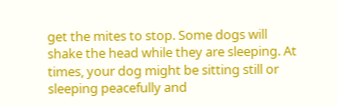get the mites to stop. Some dogs will shake the head while they are sleeping. At times, your dog might be sitting still or sleeping peacefully and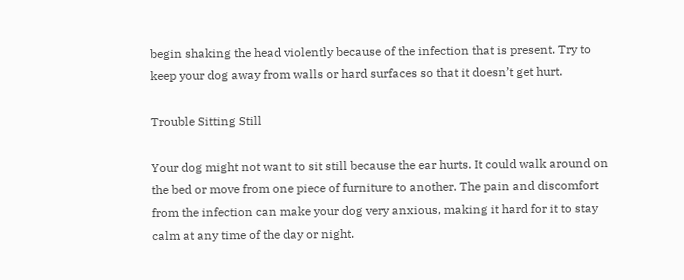begin shaking the head violently because of the infection that is present. Try to keep your dog away from walls or hard surfaces so that it doesn’t get hurt.

Trouble Sitting Still

Your dog might not want to sit still because the ear hurts. It could walk around on the bed or move from one piece of furniture to another. The pain and discomfort from the infection can make your dog very anxious, making it hard for it to stay calm at any time of the day or night.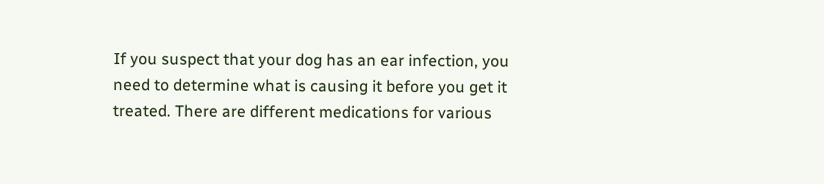If you suspect that your dog has an ear infection, you need to determine what is causing it before you get it treated. There are different medications for various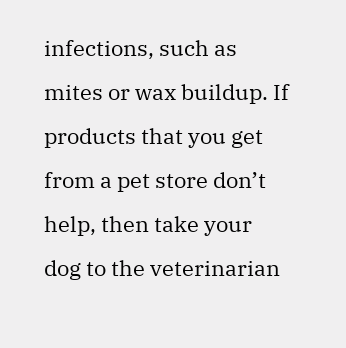infections, such as mites or wax buildup. If products that you get from a pet store don’t help, then take your dog to the veterinarian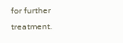for further treatment.